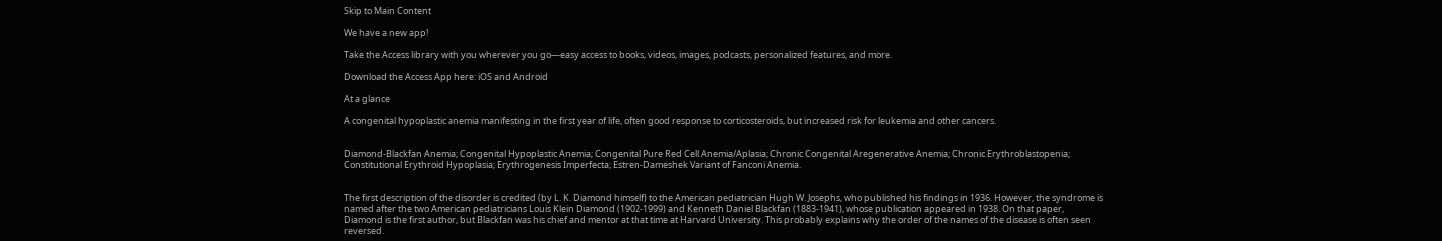Skip to Main Content

We have a new app!

Take the Access library with you wherever you go—easy access to books, videos, images, podcasts, personalized features, and more.

Download the Access App here: iOS and Android

At a glance

A congenital hypoplastic anemia manifesting in the first year of life, often good response to corticosteroids, but increased risk for leukemia and other cancers.


Diamond-Blackfan Anemia; Congenital Hypoplastic Anemia; Congenital Pure Red Cell Anemia/Aplasia; Chronic Congenital Aregenerative Anemia; Chronic Erythroblastopenia; Constitutional Erythroid Hypoplasia; Erythrogenesis Imperfecta; Estren-Dameshek Variant of Fanconi Anemia.


The first description of the disorder is credited (by L. K. Diamond himself) to the American pediatrician Hugh W. Josephs, who published his findings in 1936. However, the syndrome is named after the two American pediatricians Louis Klein Diamond (1902-1999) and Kenneth Daniel Blackfan (1883-1941), whose publication appeared in 1938. On that paper, Diamond is the first author, but Blackfan was his chief and mentor at that time at Harvard University. This probably explains why the order of the names of the disease is often seen reversed.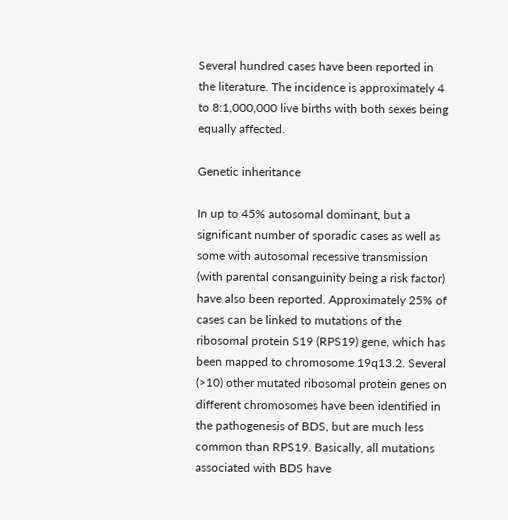Several hundred cases have been reported in the literature. The incidence is approximately 4 to 8:1,000,000 live births with both sexes being equally affected.

Genetic inheritance

In up to 45% autosomal dominant, but a significant number of sporadic cases as well as some with autosomal recessive transmission (with parental consanguinity being a risk factor) have also been reported. Approximately 25% of cases can be linked to mutations of the ribosomal protein S19 (RPS19) gene, which has been mapped to chromosome 19q13.2. Several (>10) other mutated ribosomal protein genes on different chromosomes have been identified in the pathogenesis of BDS, but are much less common than RPS19. Basically, all mutations associated with BDS have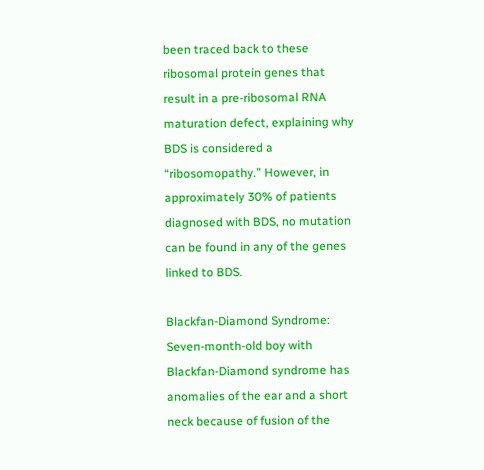been traced back to these ribosomal protein genes that result in a pre-ribosomal RNA maturation defect, explaining why BDS is considered a “ribosomopathy.” However, in approximately 30% of patients diagnosed with BDS, no mutation can be found in any of the genes linked to BDS.

Blackfan-Diamond Syndrome: Seven-month-old boy with Blackfan-Diamond syndrome has anomalies of the ear and a short neck because of fusion of the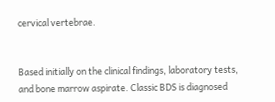cervical vertebrae.


Based initially on the clinical findings, laboratory tests, and bone marrow aspirate. Classic BDS is diagnosed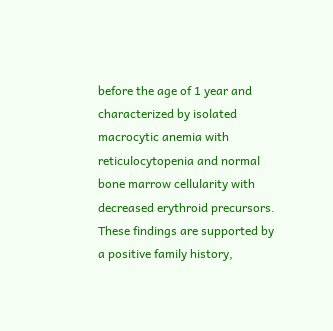before the age of 1 year and characterized by isolated macrocytic anemia with reticulocytopenia and normal bone marrow cellularity with decreased erythroid precursors. These findings are supported by a positive family history,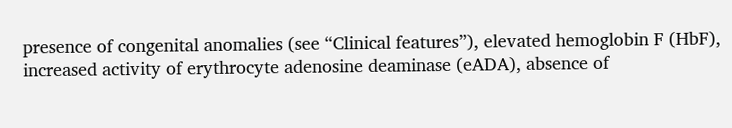presence of congenital anomalies (see “Clinical features”), elevated hemoglobin F (HbF), increased activity of erythrocyte adenosine deaminase (eADA), absence of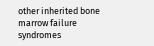other inherited bone marrow failure syndromes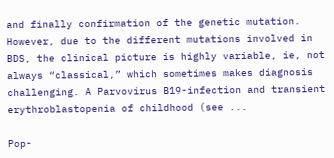and finally confirmation of the genetic mutation. However, due to the different mutations involved in BDS, the clinical picture is highly variable, ie, not always “classical,” which sometimes makes diagnosis challenging. A Parvovirus B19-infection and transient erythroblastopenia of childhood (see ...

Pop-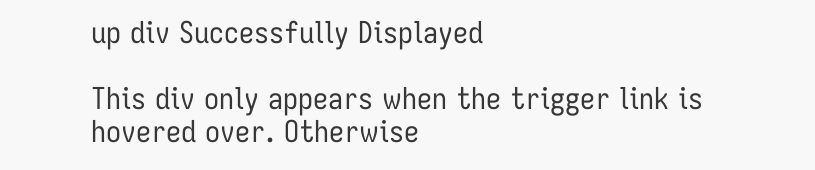up div Successfully Displayed

This div only appears when the trigger link is hovered over. Otherwise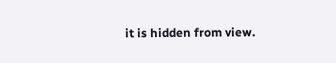it is hidden from view.